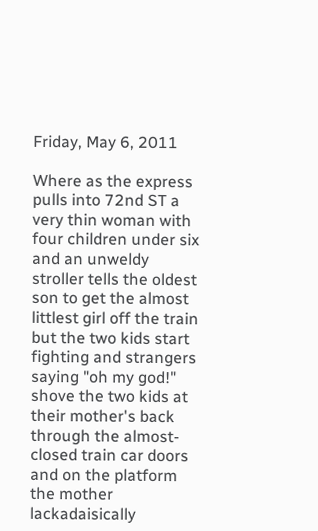Friday, May 6, 2011

Where as the express pulls into 72nd ST a very thin woman with four children under six and an unweldy stroller tells the oldest son to get the almost littlest girl off the train but the two kids start fighting and strangers saying "oh my god!" shove the two kids at their mother's back through the almost-closed train car doors and on the platform the mother lackadaisically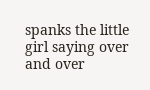spanks the little girl saying over and over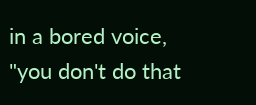in a bored voice, "you don't do that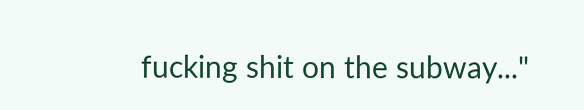fucking shit on the subway..."